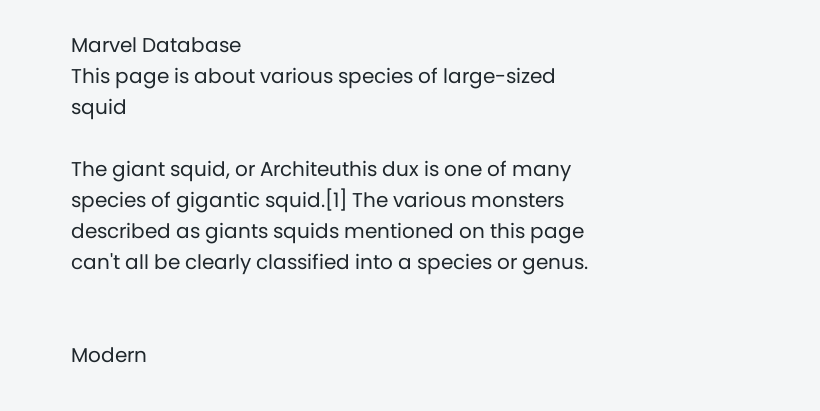Marvel Database
This page is about various species of large-sized squid

The giant squid, or Architeuthis dux is one of many species of gigantic squid.[1] The various monsters described as giants squids mentioned on this page can't all be clearly classified into a species or genus.


Modern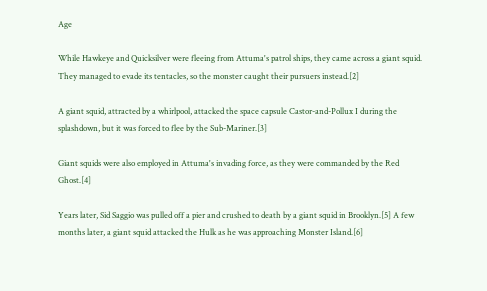Age

While Hawkeye and Quicksilver were fleeing from Attuma's patrol ships, they came across a giant squid. They managed to evade its tentacles, so the monster caught their pursuers instead.[2]

A giant squid, attracted by a whirlpool, attacked the space capsule Castor-and-Pollux I during the splashdown, but it was forced to flee by the Sub-Mariner.[3]

Giant squids were also employed in Attuma's invading force, as they were commanded by the Red Ghost.[4]

Years later, Sid Saggio was pulled off a pier and crushed to death by a giant squid in Brooklyn.[5] A few months later, a giant squid attacked the Hulk as he was approaching Monster Island.[6]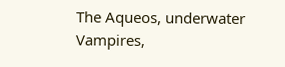The Aqueos, underwater Vampires,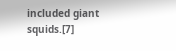included giant squids.[7]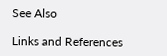See Also

Links and References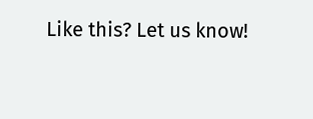Like this? Let us know!